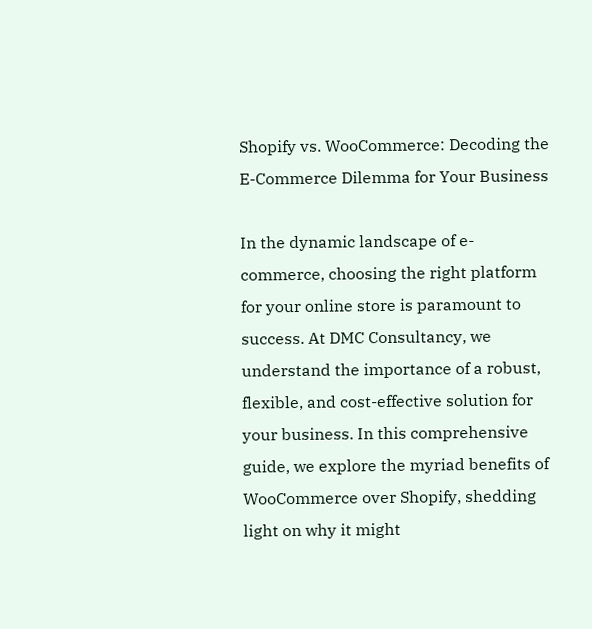Shopify vs. WooCommerce: Decoding the E-Commerce Dilemma for Your Business

In the dynamic landscape of e-commerce, choosing the right platform for your online store is paramount to success. At DMC Consultancy, we understand the importance of a robust, flexible, and cost-effective solution for your business. In this comprehensive guide, we explore the myriad benefits of WooCommerce over Shopify, shedding light on why it might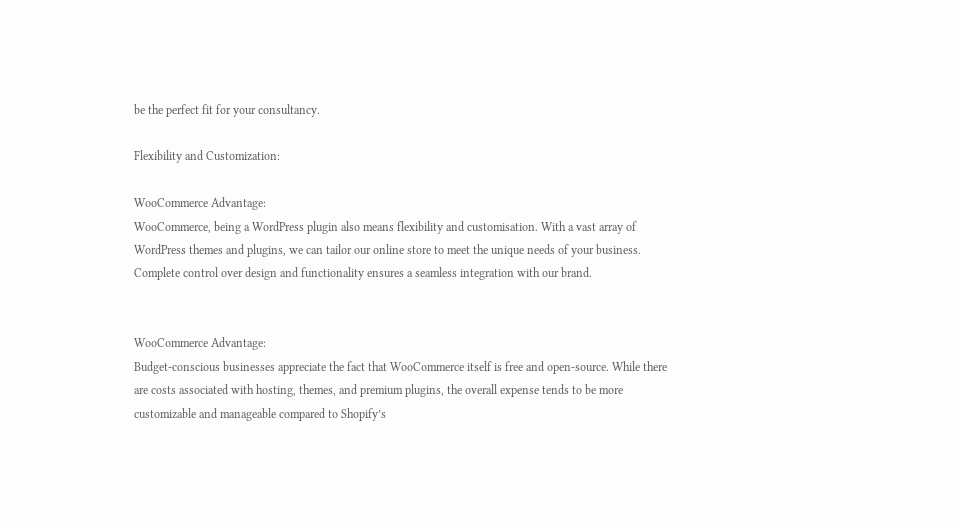be the perfect fit for your consultancy.

Flexibility and Customization:

WooCommerce Advantage:
WooCommerce, being a WordPress plugin also means flexibility and customisation. With a vast array of WordPress themes and plugins, we can tailor our online store to meet the unique needs of your business. Complete control over design and functionality ensures a seamless integration with our brand.


WooCommerce Advantage:
Budget-conscious businesses appreciate the fact that WooCommerce itself is free and open-source. While there are costs associated with hosting, themes, and premium plugins, the overall expense tends to be more customizable and manageable compared to Shopify’s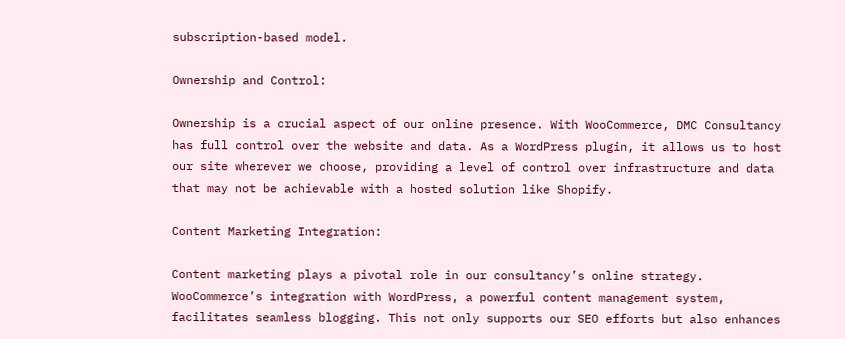subscription-based model.

Ownership and Control:

Ownership is a crucial aspect of our online presence. With WooCommerce, DMC Consultancy has full control over the website and data. As a WordPress plugin, it allows us to host our site wherever we choose, providing a level of control over infrastructure and data that may not be achievable with a hosted solution like Shopify.

Content Marketing Integration:

Content marketing plays a pivotal role in our consultancy’s online strategy. WooCommerce’s integration with WordPress, a powerful content management system, facilitates seamless blogging. This not only supports our SEO efforts but also enhances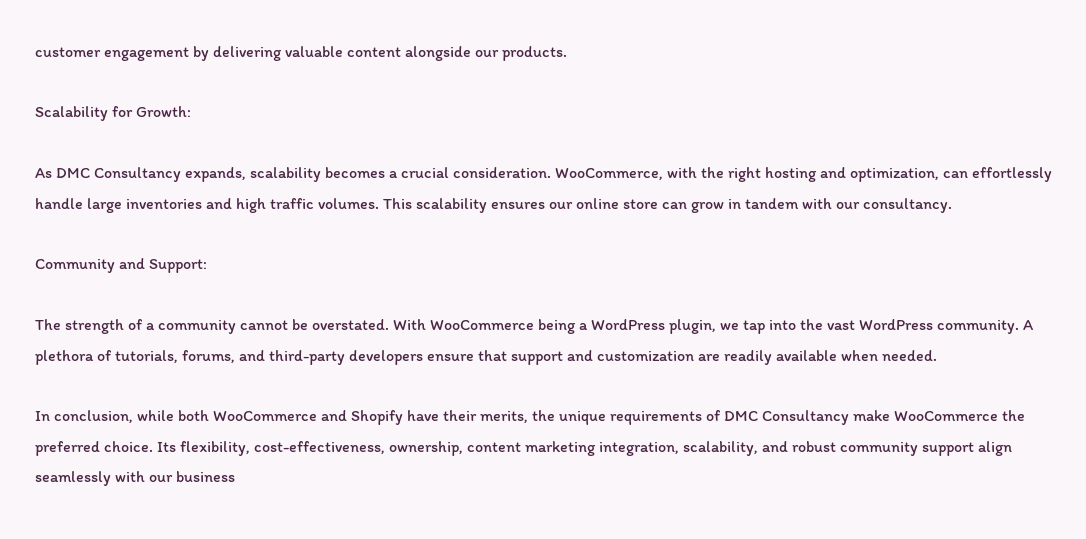customer engagement by delivering valuable content alongside our products.

Scalability for Growth:

As DMC Consultancy expands, scalability becomes a crucial consideration. WooCommerce, with the right hosting and optimization, can effortlessly handle large inventories and high traffic volumes. This scalability ensures our online store can grow in tandem with our consultancy.

Community and Support:

The strength of a community cannot be overstated. With WooCommerce being a WordPress plugin, we tap into the vast WordPress community. A plethora of tutorials, forums, and third-party developers ensure that support and customization are readily available when needed.

In conclusion, while both WooCommerce and Shopify have their merits, the unique requirements of DMC Consultancy make WooCommerce the preferred choice. Its flexibility, cost-effectiveness, ownership, content marketing integration, scalability, and robust community support align seamlessly with our business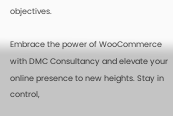objectives.

Embrace the power of WooCommerce with DMC Consultancy and elevate your online presence to new heights. Stay in control,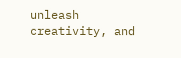unleash creativity, and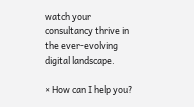watch your consultancy thrive in the ever-evolving digital landscape.

× How can I help you?